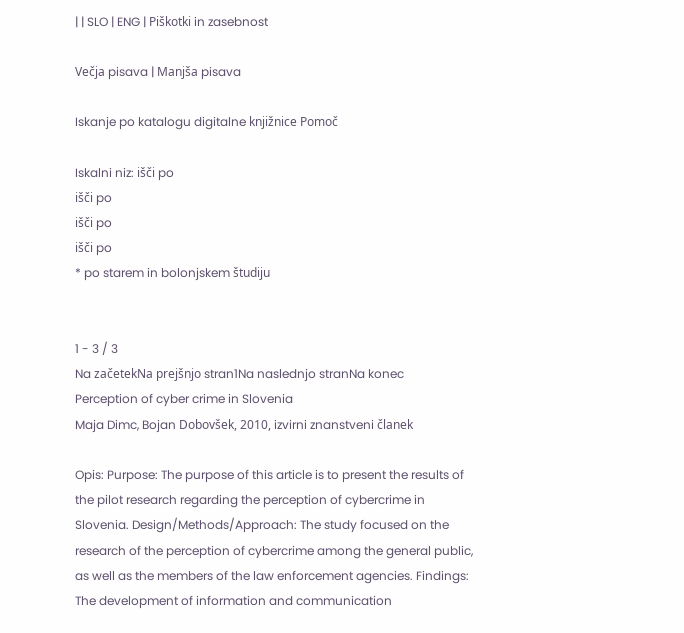| | SLO | ENG | Piškotki in zasebnost

Večja pisava | Manjša pisava

Iskanje po katalogu digitalne knjižnice Pomoč

Iskalni niz: išči po
išči po
išči po
išči po
* po starem in bolonjskem študiju


1 - 3 / 3
Na začetekNa prejšnjo stran1Na naslednjo stranNa konec
Perception of cyber crime in Slovenia
Maja Dimc, Bojan Dobovšek, 2010, izvirni znanstveni članek

Opis: Purpose: The purpose of this article is to present the results of the pilot research regarding the perception of cybercrime in Slovenia. Design/Methods/Approach: The study focused on the research of the perception of cybercrime among the general public, as well as the members of the law enforcement agencies. Findings: The development of information and communication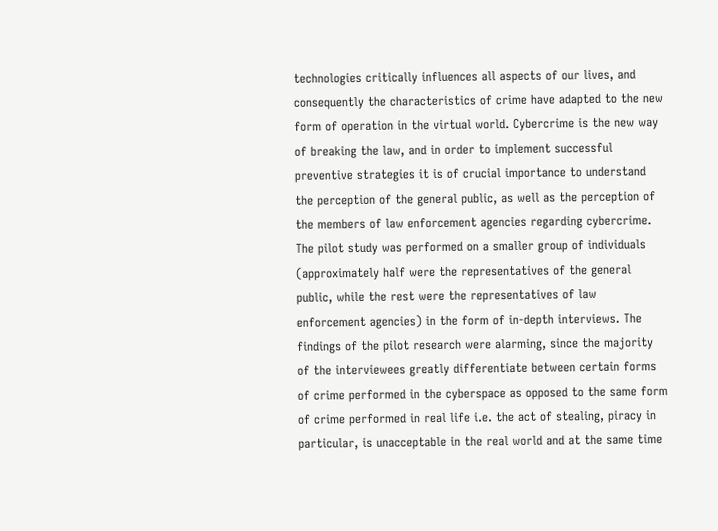technologies critically influences all aspects of our lives, and consequently the characteristics of crime have adapted to the new form of operation in the virtual world. Cybercrime is the new way of breaking the law, and in order to implement successful preventive strategies it is of crucial importance to understand the perception of the general public, as well as the perception of the members of law enforcement agencies regarding cybercrime. The pilot study was performed on a smaller group of individuals (approximately half were the representatives of the general public, while the rest were the representatives of law enforcement agencies) in the form of in-depth interviews. The findings of the pilot research were alarming, since the majority of the interviewees greatly differentiate between certain forms of crime performed in the cyberspace as opposed to the same form of crime performed in real life i.e. the act of stealing, piracy in particular, is unacceptable in the real world and at the same time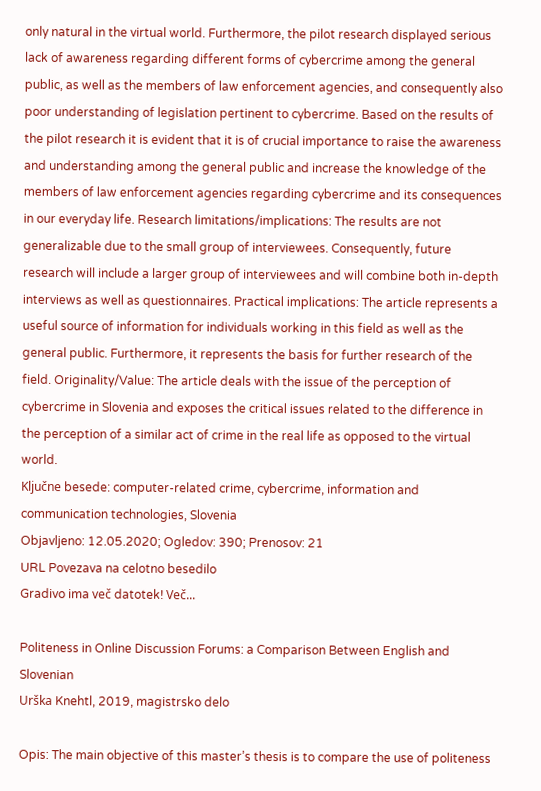only natural in the virtual world. Furthermore, the pilot research displayed serious lack of awareness regarding different forms of cybercrime among the general public, as well as the members of law enforcement agencies, and consequently also poor understanding of legislation pertinent to cybercrime. Based on the results of the pilot research it is evident that it is of crucial importance to raise the awareness and understanding among the general public and increase the knowledge of the members of law enforcement agencies regarding cybercrime and its consequences in our everyday life. Research limitations/implications: The results are not generalizable due to the small group of interviewees. Consequently, future research will include a larger group of interviewees and will combine both in-depth interviews as well as questionnaires. Practical implications: The article represents a useful source of information for individuals working in this field as well as the general public. Furthermore, it represents the basis for further research of the field. Originality/Value: The article deals with the issue of the perception of cybercrime in Slovenia and exposes the critical issues related to the difference in the perception of a similar act of crime in the real life as opposed to the virtual world.
Ključne besede: computer-related crime, cybercrime, information and communication technologies, Slovenia
Objavljeno: 12.05.2020; Ogledov: 390; Prenosov: 21
URL Povezava na celotno besedilo
Gradivo ima več datotek! Več...

Politeness in Online Discussion Forums: a Comparison Between English and Slovenian
Urška Knehtl, 2019, magistrsko delo

Opis: The main objective of this master’s thesis is to compare the use of politeness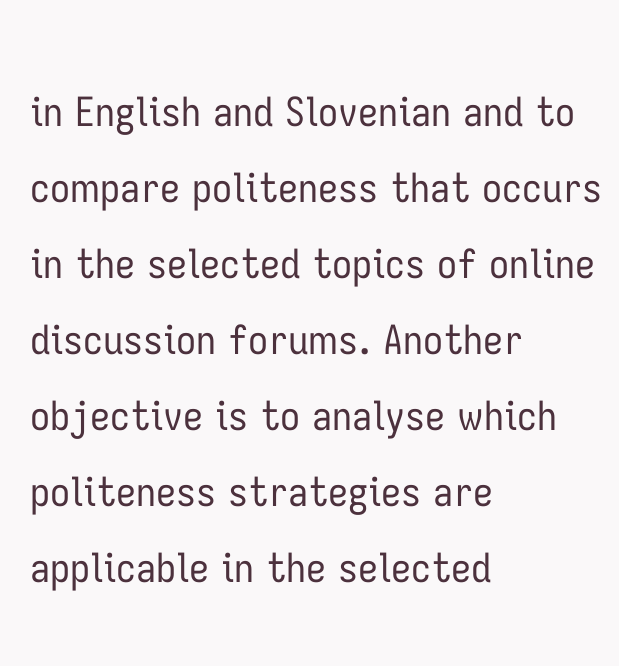in English and Slovenian and to compare politeness that occurs in the selected topics of online discussion forums. Another objective is to analyse which politeness strategies are applicable in the selected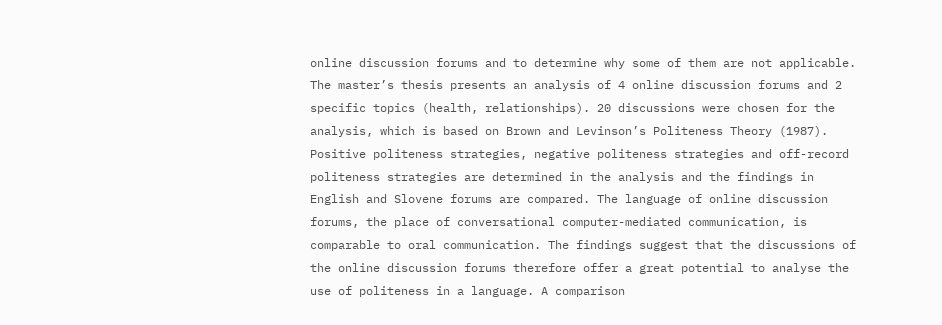online discussion forums and to determine why some of them are not applicable. The master’s thesis presents an analysis of 4 online discussion forums and 2 specific topics (health, relationships). 20 discussions were chosen for the analysis, which is based on Brown and Levinson’s Politeness Theory (1987). Positive politeness strategies, negative politeness strategies and off-record politeness strategies are determined in the analysis and the findings in English and Slovene forums are compared. The language of online discussion forums, the place of conversational computer-mediated communication, is comparable to oral communication. The findings suggest that the discussions of the online discussion forums therefore offer a great potential to analyse the use of politeness in a language. A comparison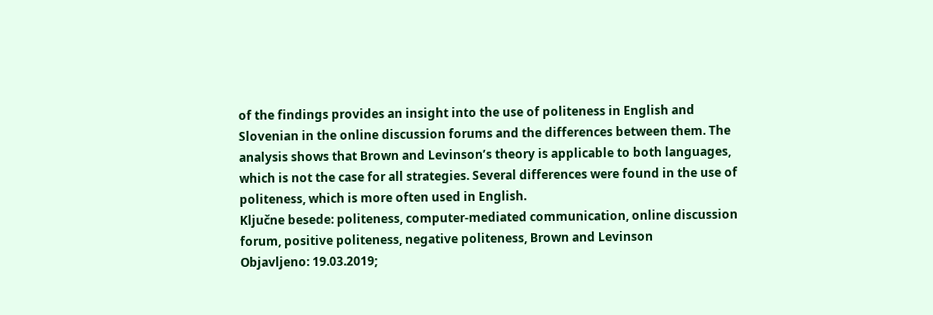of the findings provides an insight into the use of politeness in English and Slovenian in the online discussion forums and the differences between them. The analysis shows that Brown and Levinson’s theory is applicable to both languages, which is not the case for all strategies. Several differences were found in the use of politeness, which is more often used in English.
Ključne besede: politeness, computer-mediated communication, online discussion forum, positive politeness, negative politeness, Brown and Levinson
Objavljeno: 19.03.2019;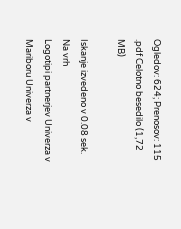Ogledov: 624; Prenosov: 115
.pdf Celotno besedilo (1,72 MB)

Iskanje izvedeno v 0.08 sek.
Na vrh
Logotipi partnerjev Univerza v Mariboru Univerza v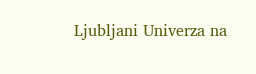Ljubljani Univerza na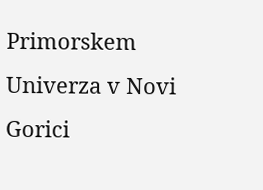Primorskem Univerza v Novi Gorici